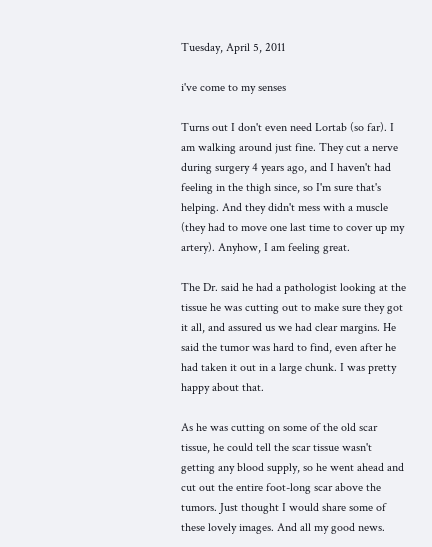Tuesday, April 5, 2011

i've come to my senses

Turns out I don't even need Lortab (so far). I am walking around just fine. They cut a nerve during surgery 4 years ago, and I haven't had feeling in the thigh since, so I'm sure that's helping. And they didn't mess with a muscle (they had to move one last time to cover up my artery). Anyhow, I am feeling great.

The Dr. said he had a pathologist looking at the tissue he was cutting out to make sure they got it all, and assured us we had clear margins. He said the tumor was hard to find, even after he had taken it out in a large chunk. I was pretty happy about that.

As he was cutting on some of the old scar tissue, he could tell the scar tissue wasn't getting any blood supply, so he went ahead and cut out the entire foot-long scar above the tumors. Just thought I would share some of these lovely images. And all my good news.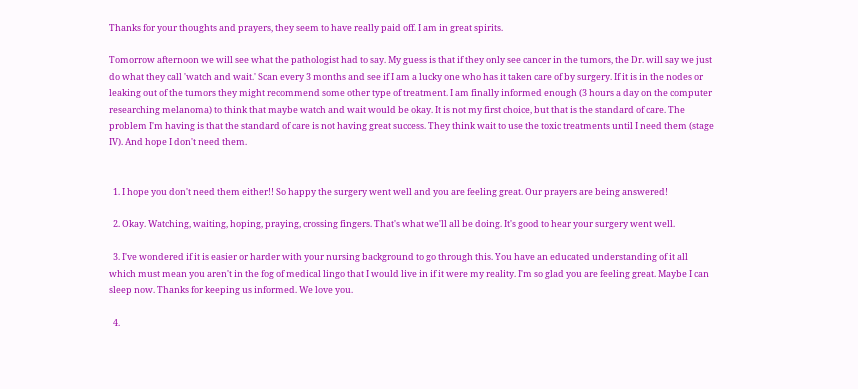Thanks for your thoughts and prayers, they seem to have really paid off. I am in great spirits.

Tomorrow afternoon we will see what the pathologist had to say. My guess is that if they only see cancer in the tumors, the Dr. will say we just do what they call 'watch and wait.' Scan every 3 months and see if I am a lucky one who has it taken care of by surgery. If it is in the nodes or leaking out of the tumors they might recommend some other type of treatment. I am finally informed enough (3 hours a day on the computer researching melanoma) to think that maybe watch and wait would be okay. It is not my first choice, but that is the standard of care. The problem I'm having is that the standard of care is not having great success. They think wait to use the toxic treatments until I need them (stage IV). And hope I don't need them.


  1. I hope you don't need them either!! So happy the surgery went well and you are feeling great. Our prayers are being answered!

  2. Okay. Watching, waiting, hoping, praying, crossing fingers. That's what we'll all be doing. It's good to hear your surgery went well.

  3. I've wondered if it is easier or harder with your nursing background to go through this. You have an educated understanding of it all which must mean you aren't in the fog of medical lingo that I would live in if it were my reality. I'm so glad you are feeling great. Maybe I can sleep now. Thanks for keeping us informed. We love you.

  4.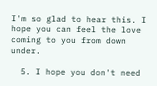I'm so glad to hear this. I hope you can feel the love coming to you from down under.

  5. I hope you don't need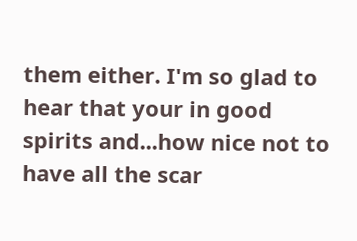them either. I'm so glad to hear that your in good spirits and...how nice not to have all the scar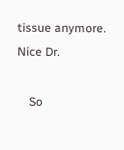tissue anymore. Nice Dr.

    So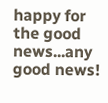happy for the good news...any good news!